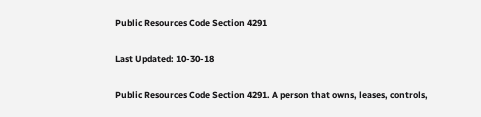Public Resources Code Section 4291

Last Updated: 10-30-18

Public Resources Code Section 4291. A person that owns, leases, controls,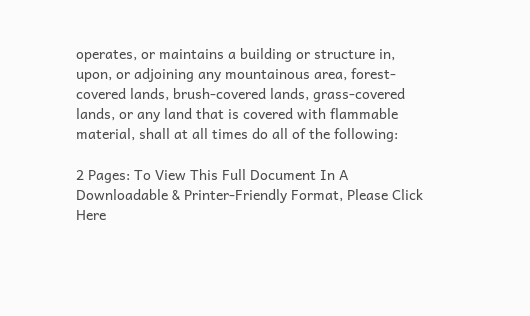operates, or maintains a building or structure in, upon, or adjoining any mountainous area, forest-covered lands, brush-covered lands, grass-covered lands, or any land that is covered with flammable material, shall at all times do all of the following:

2 Pages: To View This Full Document In A Downloadable & Printer-Friendly Format, Please Click Here